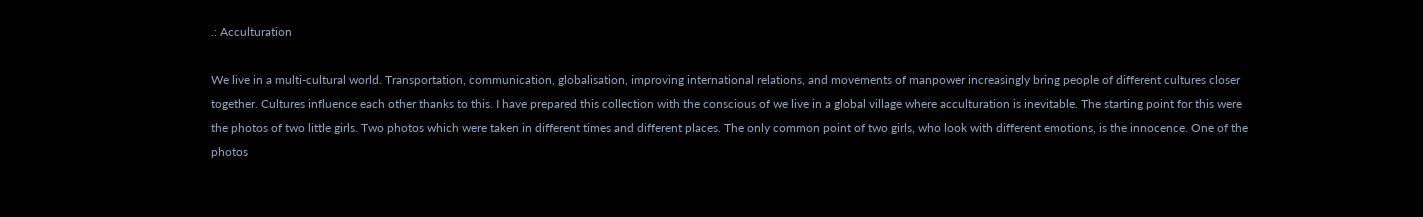.: Acculturation

We live in a multi-cultural world. Transportation, communication, globalisation, improving international relations, and movements of manpower increasingly bring people of different cultures closer together. Cultures influence each other thanks to this. I have prepared this collection with the conscious of we live in a global village where acculturation is inevitable. The starting point for this were the photos of two little girls. Two photos which were taken in different times and different places. The only common point of two girls, who look with different emotions, is the innocence. One of the photos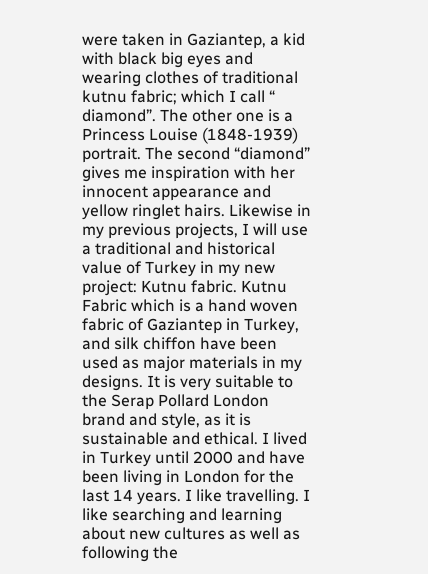were taken in Gaziantep, a kid with black big eyes and wearing clothes of traditional kutnu fabric; which I call “ diamond”. The other one is a Princess Louise (1848-1939) portrait. The second “diamond” gives me inspiration with her innocent appearance and yellow ringlet hairs. Likewise in my previous projects, I will use a traditional and historical value of Turkey in my new project: Kutnu fabric. Kutnu Fabric which is a hand woven fabric of Gaziantep in Turkey, and silk chiffon have been used as major materials in my designs. It is very suitable to the Serap Pollard London brand and style, as it is sustainable and ethical. I lived in Turkey until 2000 and have been living in London for the last 14 years. I like travelling. I like searching and learning about new cultures as well as following the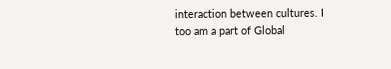interaction between cultures. I too am a part of Global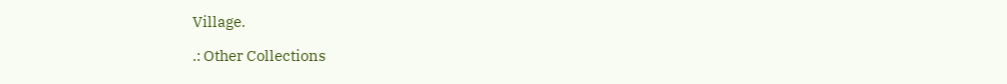Village.

.: Other Collections